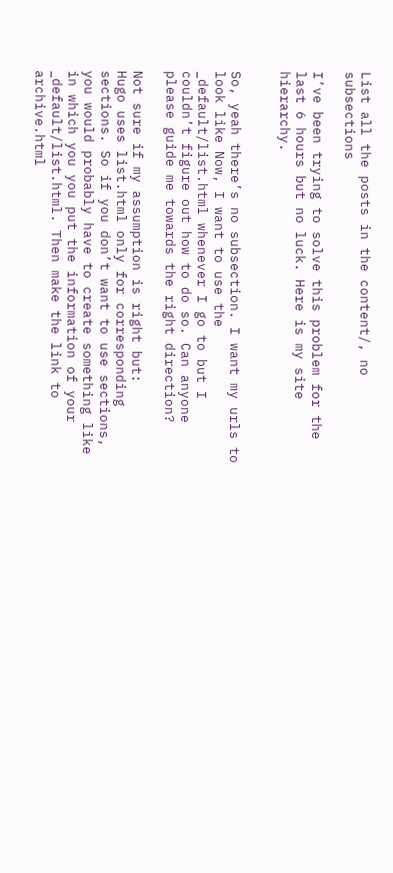List all the posts in the content/, no subsections

I’ve been trying to solve this problem for the last 6 hours but no luck. Here is my site hierarchy.


So, yeah there’s no subsection. I want my urls to look like Now, I want to use the _default/list.html whenever I go to but I couldn’t figure out how to do so. Can anyone please guide me towards the right direction?

Not sure if my assumption is right but:
Hugo uses list.html only for corresponding sections. So if you don’t want to use sections, you would probably have to create something like in which you you put the information of your _default/list.html. Then make the link to archive.html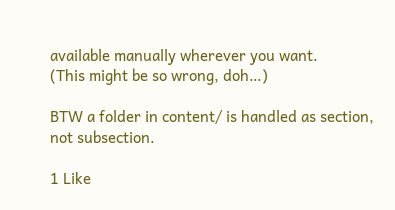available manually wherever you want.
(This might be so wrong, doh…)

BTW a folder in content/ is handled as section, not subsection.

1 Like